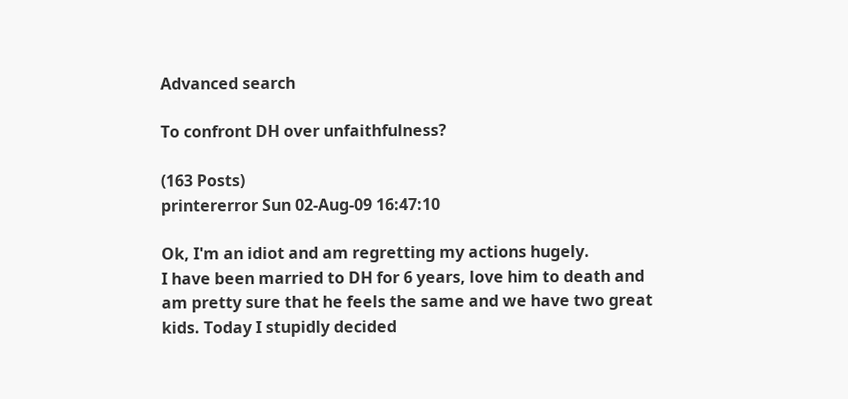Advanced search

To confront DH over unfaithfulness?

(163 Posts)
printererror Sun 02-Aug-09 16:47:10

Ok, I'm an idiot and am regretting my actions hugely.
I have been married to DH for 6 years, love him to death and am pretty sure that he feels the same and we have two great kids. Today I stupidly decided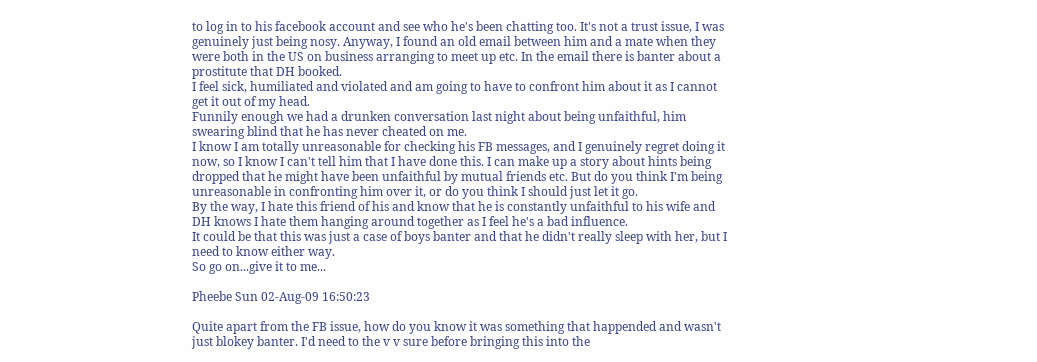to log in to his facebook account and see who he's been chatting too. It's not a trust issue, I was genuinely just being nosy. Anyway, I found an old email between him and a mate when they were both in the US on business arranging to meet up etc. In the email there is banter about a prostitute that DH booked.
I feel sick, humiliated and violated and am going to have to confront him about it as I cannot get it out of my head.
Funnily enough we had a drunken conversation last night about being unfaithful, him swearing blind that he has never cheated on me.
I know I am totally unreasonable for checking his FB messages, and I genuinely regret doing it now, so I know I can't tell him that I have done this. I can make up a story about hints being dropped that he might have been unfaithful by mutual friends etc. But do you think I'm being unreasonable in confronting him over it, or do you think I should just let it go.
By the way, I hate this friend of his and know that he is constantly unfaithful to his wife and DH knows I hate them hanging around together as I feel he's a bad influence.
It could be that this was just a case of boys banter and that he didn't really sleep with her, but I need to know either way.
So go on...give it to me...

Pheebe Sun 02-Aug-09 16:50:23

Quite apart from the FB issue, how do you know it was something that happended and wasn't just blokey banter. I'd need to the v v sure before bringing this into the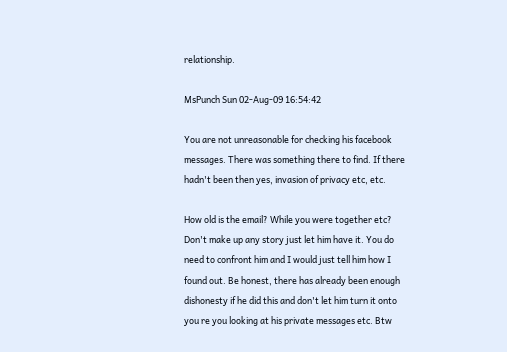relationship.

MsPunch Sun 02-Aug-09 16:54:42

You are not unreasonable for checking his facebook messages. There was something there to find. If there hadn't been then yes, invasion of privacy etc, etc.

How old is the email? While you were together etc? Don't make up any story just let him have it. You do need to confront him and I would just tell him how I found out. Be honest, there has already been enough dishonesty if he did this and don't let him turn it onto you re you looking at his private messages etc. Btw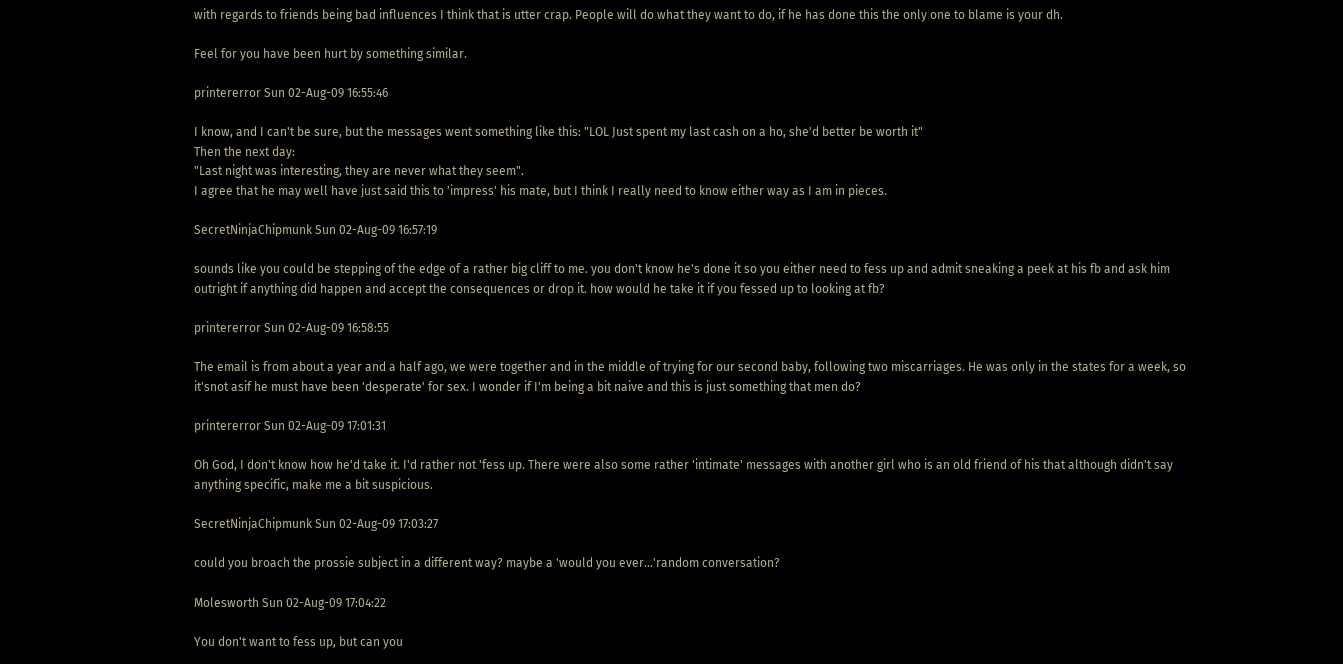with regards to friends being bad influences I think that is utter crap. People will do what they want to do, if he has done this the only one to blame is your dh.

Feel for you have been hurt by something similar.

printererror Sun 02-Aug-09 16:55:46

I know, and I can't be sure, but the messages went something like this: "LOL Just spent my last cash on a ho, she'd better be worth it"
Then the next day:
"Last night was interesting, they are never what they seem".
I agree that he may well have just said this to 'impress' his mate, but I think I really need to know either way as I am in pieces.

SecretNinjaChipmunk Sun 02-Aug-09 16:57:19

sounds like you could be stepping of the edge of a rather big cliff to me. you don't know he's done it so you either need to fess up and admit sneaking a peek at his fb and ask him outright if anything did happen and accept the consequences or drop it. how would he take it if you fessed up to looking at fb?

printererror Sun 02-Aug-09 16:58:55

The email is from about a year and a half ago, we were together and in the middle of trying for our second baby, following two miscarriages. He was only in the states for a week, so it'snot asif he must have been 'desperate' for sex. I wonder if I'm being a bit naive and this is just something that men do?

printererror Sun 02-Aug-09 17:01:31

Oh God, I don't know how he'd take it. I'd rather not 'fess up. There were also some rather 'intimate' messages with another girl who is an old friend of his that although didn't say anything specific, make me a bit suspicious.

SecretNinjaChipmunk Sun 02-Aug-09 17:03:27

could you broach the prossie subject in a different way? maybe a 'would you ever...'random conversation?

Molesworth Sun 02-Aug-09 17:04:22

You don't want to fess up, but can you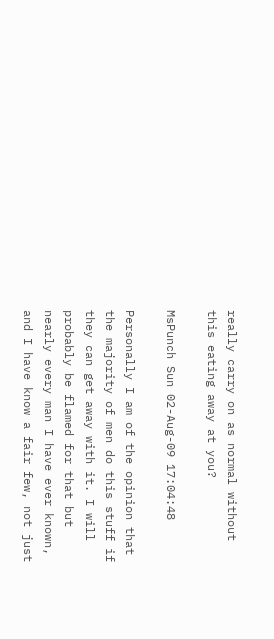really carry on as normal without this eating away at you?

MsPunch Sun 02-Aug-09 17:04:48

Personally I am of the opinion that the majority of men do this stuff if they can get away with it. I will probably be flamed for that but nearly every man I have ever known, and I have know a fair few, not just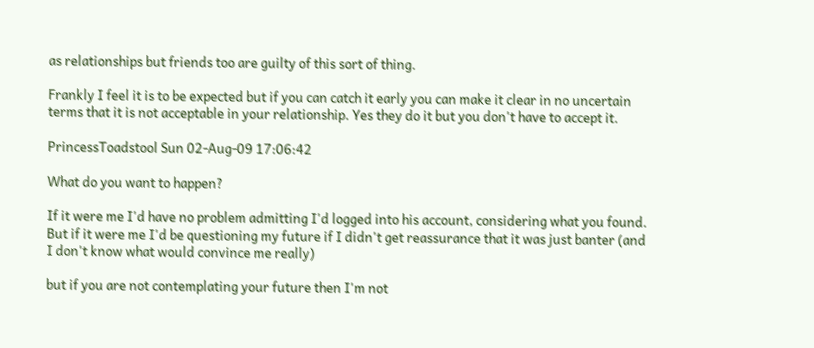as relationships but friends too are guilty of this sort of thing.

Frankly I feel it is to be expected but if you can catch it early you can make it clear in no uncertain terms that it is not acceptable in your relationship. Yes they do it but you don't have to accept it.

PrincessToadstool Sun 02-Aug-09 17:06:42

What do you want to happen?

If it were me I'd have no problem admitting I'd logged into his account, considering what you found. But if it were me I'd be questioning my future if I didn't get reassurance that it was just banter (and I don't know what would convince me really)

but if you are not contemplating your future then I'm not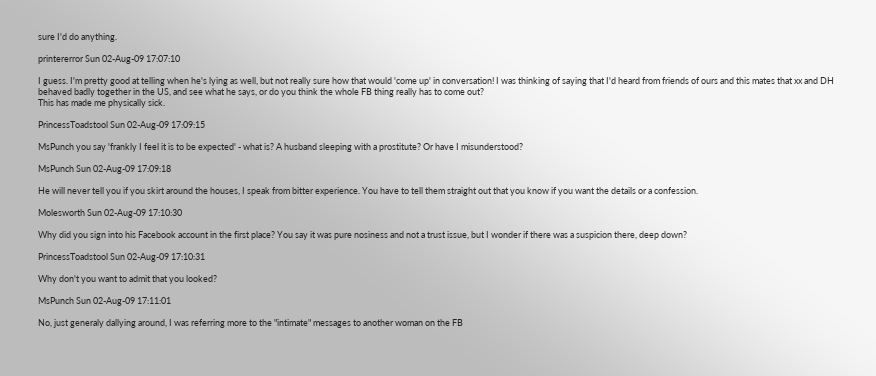sure I'd do anything.

printererror Sun 02-Aug-09 17:07:10

I guess. I'm pretty good at telling when he's lying as well, but not really sure how that would 'come up' in conversation! I was thinking of saying that I'd heard from friends of ours and this mates that xx and DH behaved badly together in the US, and see what he says, or do you think the whole FB thing really has to come out?
This has made me physically sick.

PrincessToadstool Sun 02-Aug-09 17:09:15

MsPunch you say 'frankly I feel it is to be expected' - what is? A husband sleeping with a prostitute? Or have I misunderstood?

MsPunch Sun 02-Aug-09 17:09:18

He will never tell you if you skirt around the houses, I speak from bitter experience. You have to tell them straight out that you know if you want the details or a confession.

Molesworth Sun 02-Aug-09 17:10:30

Why did you sign into his Facebook account in the first place? You say it was pure nosiness and not a trust issue, but I wonder if there was a suspicion there, deep down?

PrincessToadstool Sun 02-Aug-09 17:10:31

Why don't you want to admit that you looked?

MsPunch Sun 02-Aug-09 17:11:01

No, just generaly dallying around, I was referring more to the "intimate" messages to another woman on the FB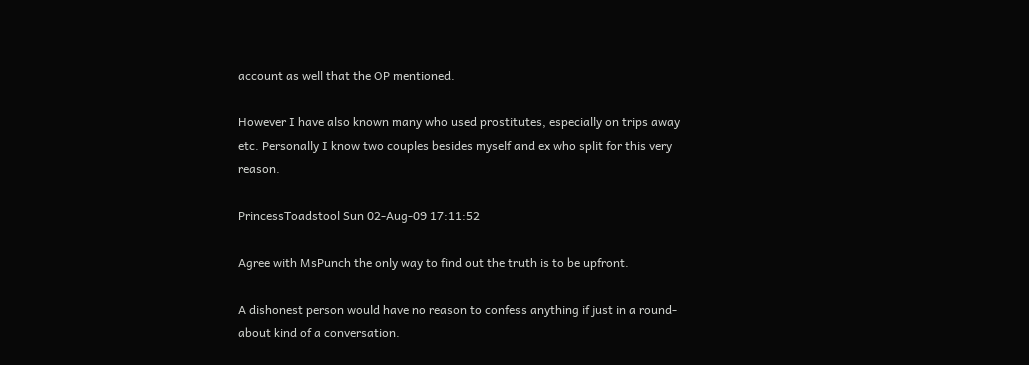account as well that the OP mentioned.

However I have also known many who used prostitutes, especially on trips away etc. Personally I know two couples besides myself and ex who split for this very reason.

PrincessToadstool Sun 02-Aug-09 17:11:52

Agree with MsPunch the only way to find out the truth is to be upfront.

A dishonest person would have no reason to confess anything if just in a round-about kind of a conversation.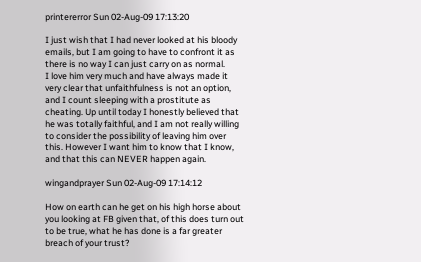printererror Sun 02-Aug-09 17:13:20

I just wish that I had never looked at his bloody emails, but I am going to have to confront it as there is no way I can just carry on as normal.
I love him very much and have always made it very clear that unfaithfulness is not an option, and I count sleeping with a prostitute as cheating. Up until today I honestly believed that he was totally faithful, and I am not really willing to consider the possibility of leaving him over this. However I want him to know that I know, and that this can NEVER happen again.

wingandprayer Sun 02-Aug-09 17:14:12

How on earth can he get on his high horse about you looking at FB given that, of this does turn out to be true, what he has done is a far greater breach of your trust?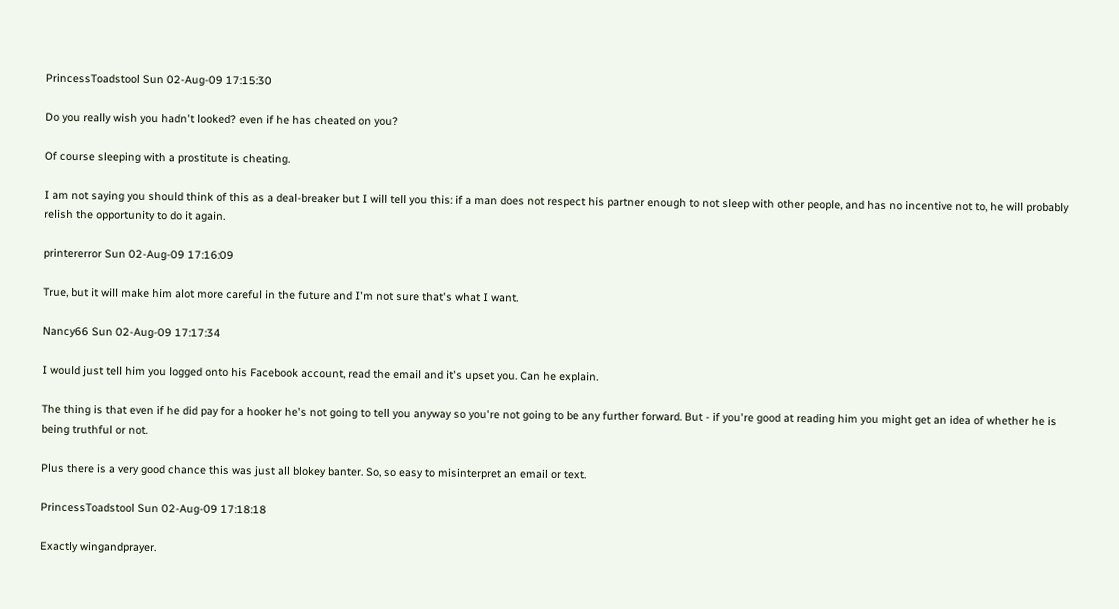PrincessToadstool Sun 02-Aug-09 17:15:30

Do you really wish you hadn't looked? even if he has cheated on you?

Of course sleeping with a prostitute is cheating.

I am not saying you should think of this as a deal-breaker but I will tell you this: if a man does not respect his partner enough to not sleep with other people, and has no incentive not to, he will probably relish the opportunity to do it again.

printererror Sun 02-Aug-09 17:16:09

True, but it will make him alot more careful in the future and I'm not sure that's what I want.

Nancy66 Sun 02-Aug-09 17:17:34

I would just tell him you logged onto his Facebook account, read the email and it's upset you. Can he explain.

The thing is that even if he did pay for a hooker he's not going to tell you anyway so you're not going to be any further forward. But - if you're good at reading him you might get an idea of whether he is being truthful or not.

Plus there is a very good chance this was just all blokey banter. So, so easy to misinterpret an email or text.

PrincessToadstool Sun 02-Aug-09 17:18:18

Exactly wingandprayer.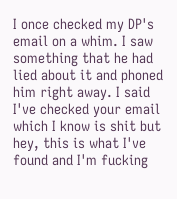I once checked my DP's email on a whim. I saw something that he had lied about it and phoned him right away. I said I've checked your email which I know is shit but hey, this is what I've found and I'm fucking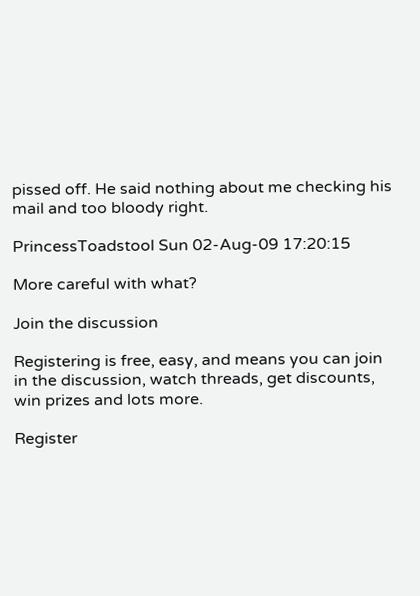pissed off. He said nothing about me checking his mail and too bloody right.

PrincessToadstool Sun 02-Aug-09 17:20:15

More careful with what?

Join the discussion

Registering is free, easy, and means you can join in the discussion, watch threads, get discounts, win prizes and lots more.

Register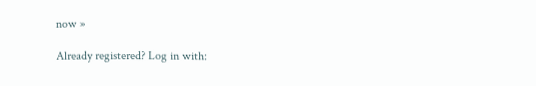now »

Already registered? Log in with: